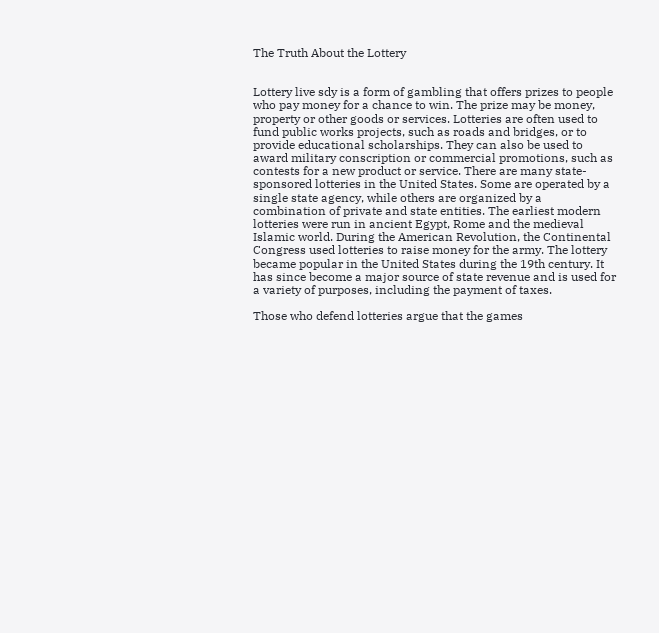The Truth About the Lottery


Lottery live sdy is a form of gambling that offers prizes to people who pay money for a chance to win. The prize may be money, property or other goods or services. Lotteries are often used to fund public works projects, such as roads and bridges, or to provide educational scholarships. They can also be used to award military conscription or commercial promotions, such as contests for a new product or service. There are many state-sponsored lotteries in the United States. Some are operated by a single state agency, while others are organized by a combination of private and state entities. The earliest modern lotteries were run in ancient Egypt, Rome and the medieval Islamic world. During the American Revolution, the Continental Congress used lotteries to raise money for the army. The lottery became popular in the United States during the 19th century. It has since become a major source of state revenue and is used for a variety of purposes, including the payment of taxes.

Those who defend lotteries argue that the games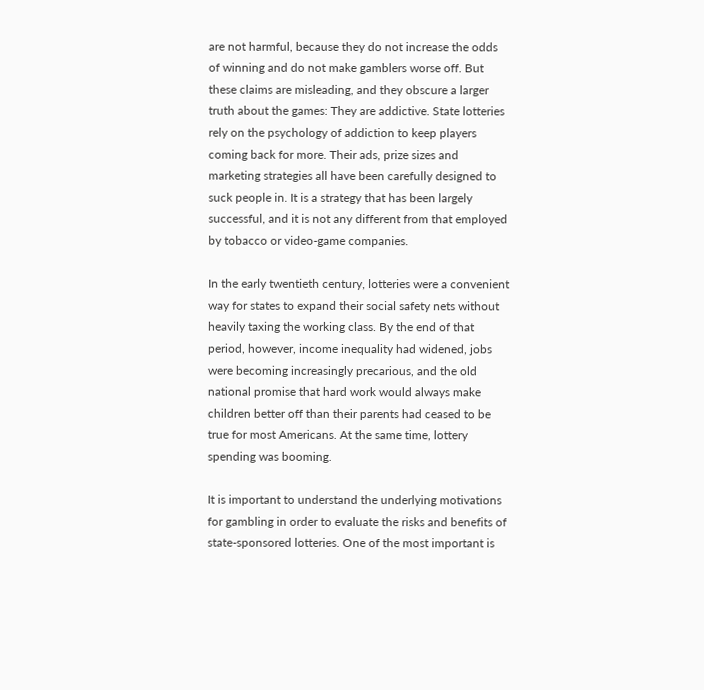are not harmful, because they do not increase the odds of winning and do not make gamblers worse off. But these claims are misleading, and they obscure a larger truth about the games: They are addictive. State lotteries rely on the psychology of addiction to keep players coming back for more. Their ads, prize sizes and marketing strategies all have been carefully designed to suck people in. It is a strategy that has been largely successful, and it is not any different from that employed by tobacco or video-game companies.

In the early twentieth century, lotteries were a convenient way for states to expand their social safety nets without heavily taxing the working class. By the end of that period, however, income inequality had widened, jobs were becoming increasingly precarious, and the old national promise that hard work would always make children better off than their parents had ceased to be true for most Americans. At the same time, lottery spending was booming.

It is important to understand the underlying motivations for gambling in order to evaluate the risks and benefits of state-sponsored lotteries. One of the most important is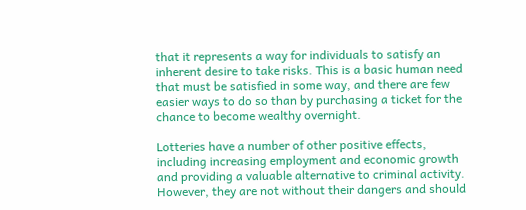that it represents a way for individuals to satisfy an inherent desire to take risks. This is a basic human need that must be satisfied in some way, and there are few easier ways to do so than by purchasing a ticket for the chance to become wealthy overnight.

Lotteries have a number of other positive effects, including increasing employment and economic growth and providing a valuable alternative to criminal activity. However, they are not without their dangers and should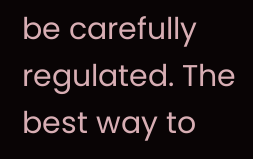be carefully regulated. The best way to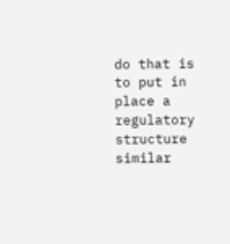do that is to put in place a regulatory structure similar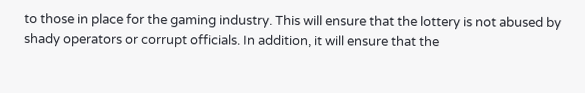to those in place for the gaming industry. This will ensure that the lottery is not abused by shady operators or corrupt officials. In addition, it will ensure that the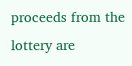proceeds from the lottery are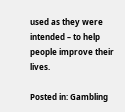used as they were intended – to help people improve their lives.

Posted in: Gambling